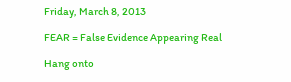Friday, March 8, 2013

FEAR = False Evidence Appearing Real

Hang onto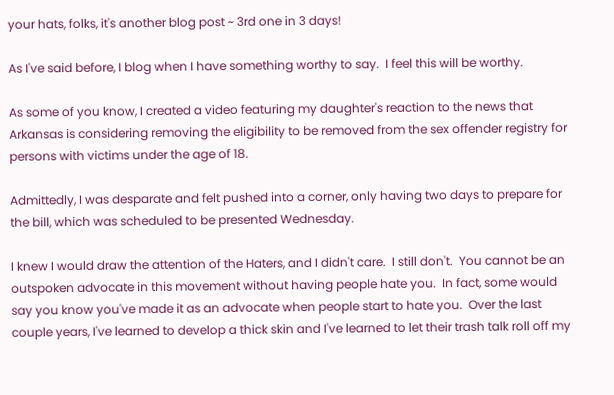your hats, folks, it's another blog post ~ 3rd one in 3 days!

As I've said before, I blog when I have something worthy to say.  I feel this will be worthy.

As some of you know, I created a video featuring my daughter's reaction to the news that Arkansas is considering removing the eligibility to be removed from the sex offender registry for persons with victims under the age of 18.

Admittedly, I was desparate and felt pushed into a corner, only having two days to prepare for the bill, which was scheduled to be presented Wednesday.

I knew I would draw the attention of the Haters, and I didn't care.  I still don't.  You cannot be an outspoken advocate in this movement without having people hate you.  In fact, some would say you know you've made it as an advocate when people start to hate you.  Over the last couple years, I've learned to develop a thick skin and I've learned to let their trash talk roll off my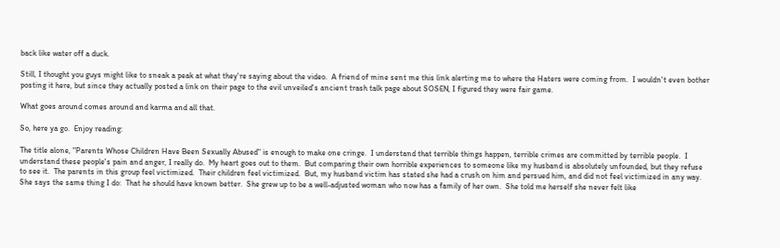back like water off a duck.

Still, I thought you guys might like to sneak a peak at what they're saying about the video.  A friend of mine sent me this link alerting me to where the Haters were coming from.  I wouldn't even bother posting it here, but since they actually posted a link on their page to the evil unveiled's ancient trash talk page about SOSEN, I figured they were fair game.

What goes around comes around and karma and all that.

So, here ya go.  Enjoy reading:

The title alone, "Parents Whose Children Have Been Sexually Abused" is enough to make one cringe.  I understand that terrible things happen, terrible crimes are committed by terrible people.  I understand these people's pain and anger, I really do.  My heart goes out to them.  But comparing their own horrible experiences to someone like my husband is absolutely unfounded, but they refuse to see it.  The parents in this group feel victimized.  Their children feel victimized.  But, my husband victim has stated she had a crush on him and persued him, and did not feel victimized in any way.  She says the same thing I do:  That he should have known better.  She grew up to be a well-adjusted woman who now has a family of her own.  She told me herself she never felt like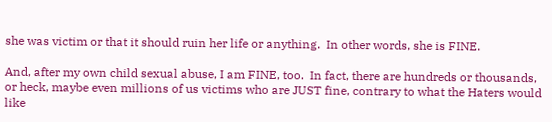she was victim or that it should ruin her life or anything.  In other words, she is FINE.

And, after my own child sexual abuse, I am FINE, too.  In fact, there are hundreds or thousands, or heck, maybe even millions of us victims who are JUST fine, contrary to what the Haters would like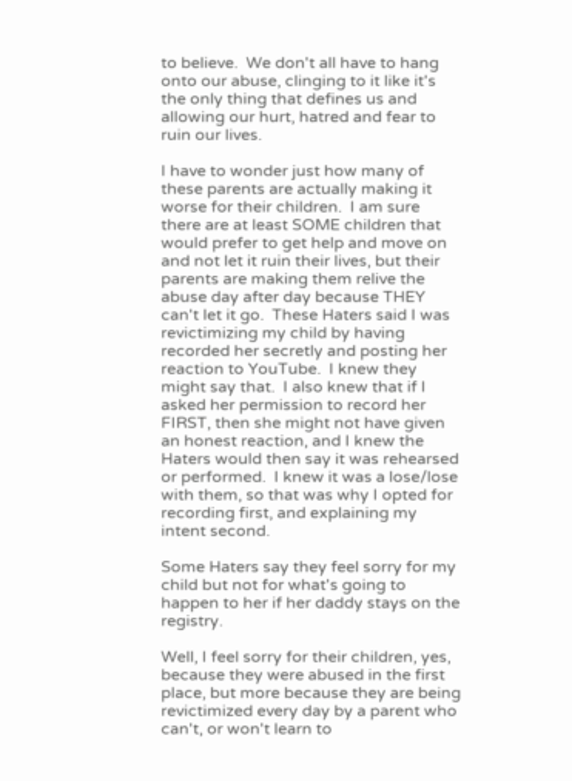to believe.  We don't all have to hang onto our abuse, clinging to it like it's the only thing that defines us and allowing our hurt, hatred and fear to ruin our lives.

I have to wonder just how many of these parents are actually making it worse for their children.  I am sure there are at least SOME children that would prefer to get help and move on and not let it ruin their lives, but their parents are making them relive the abuse day after day because THEY can't let it go.  These Haters said I was revictimizing my child by having recorded her secretly and posting her reaction to YouTube.  I knew they might say that.  I also knew that if I asked her permission to record her FIRST, then she might not have given an honest reaction, and I knew the Haters would then say it was rehearsed or performed.  I knew it was a lose/lose with them, so that was why I opted for recording first, and explaining my intent second.

Some Haters say they feel sorry for my child but not for what's going to happen to her if her daddy stays on the registry.

Well, I feel sorry for their children, yes, because they were abused in the first place, but more because they are being revictimized every day by a parent who can't, or won't learn to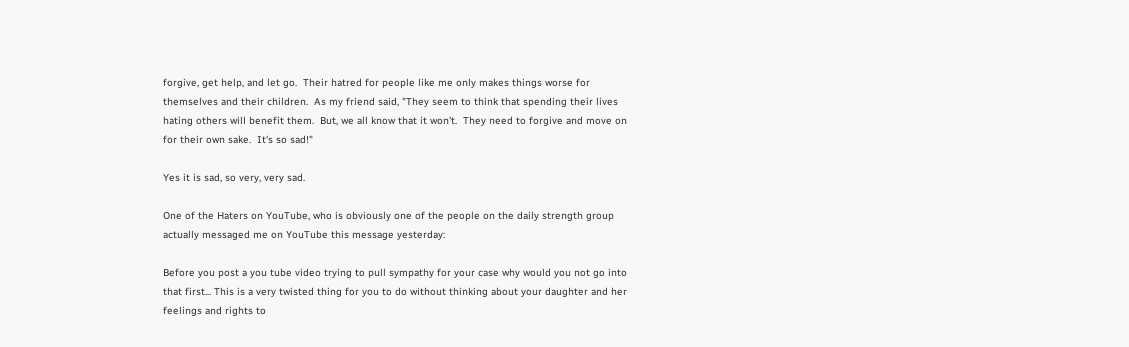forgive, get help, and let go.  Their hatred for people like me only makes things worse for themselves and their children.  As my friend said, "They seem to think that spending their lives hating others will benefit them.  But, we all know that it won't.  They need to forgive and move on for their own sake.  It's so sad!"

Yes it is sad, so very, very sad.

One of the Haters on YouTube, who is obviously one of the people on the daily strength group actually messaged me on YouTube this message yesterday:

Before you post a you tube video trying to pull sympathy for your case why would you not go into that first... This is a very twisted thing for you to do without thinking about your daughter and her feelings and rights to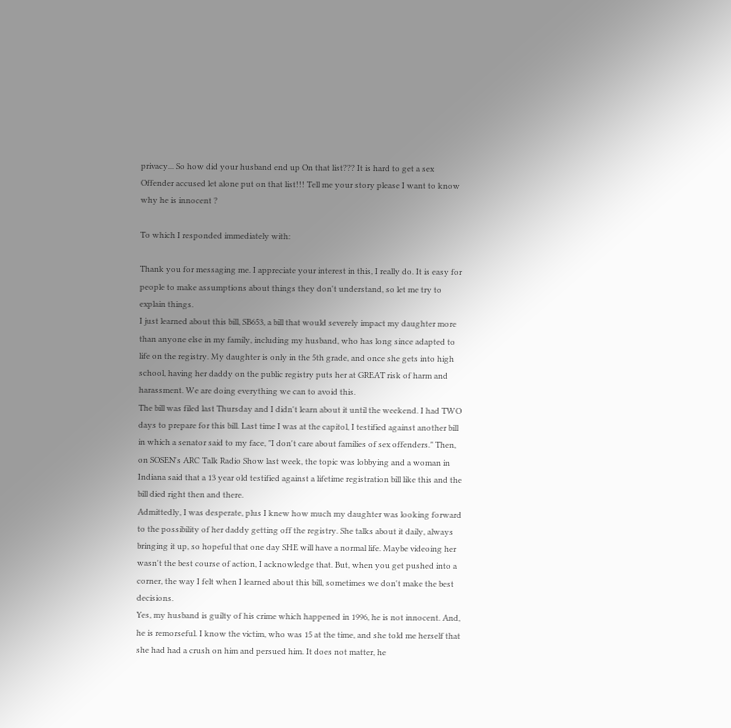privacy... So how did your husband end up On that list??? It is hard to get a sex Offender accused let alone put on that list!!! Tell me your story please I want to know why he is innocent ?

To which I responded immediately with:

Thank you for messaging me. I appreciate your interest in this, I really do. It is easy for people to make assumptions about things they don't understand, so let me try to explain things.
I just learned about this bill, SB653, a bill that would severely impact my daughter more than anyone else in my family, including my husband, who has long since adapted to life on the registry. My daughter is only in the 5th grade, and once she gets into high school, having her daddy on the public registry puts her at GREAT risk of harm and harassment. We are doing everything we can to avoid this.
The bill was filed last Thursday and I didn't learn about it until the weekend. I had TWO days to prepare for this bill. Last time I was at the capitol, I testified against another bill in which a senator said to my face, "I don't care about families of sex offenders." Then, on SOSEN's ARC Talk Radio Show last week, the topic was lobbying and a woman in Indiana said that a 13 year old testified against a lifetime registration bill like this and the bill died right then and there.
Admittedly, I was desperate, plus I knew how much my daughter was looking forward to the possibility of her daddy getting off the registry. She talks about it daily, always bringing it up, so hopeful that one day SHE will have a normal life. Maybe videoing her wasn't the best course of action, I acknowledge that. But, when you get pushed into a corner, the way I felt when I learned about this bill, sometimes we don't make the best decisions.
Yes, my husband is guilty of his crime which happened in 1996, he is not innocent. And, he is remorseful. I know the victim, who was 15 at the time, and she told me herself that she had had a crush on him and persued him. It does not matter, he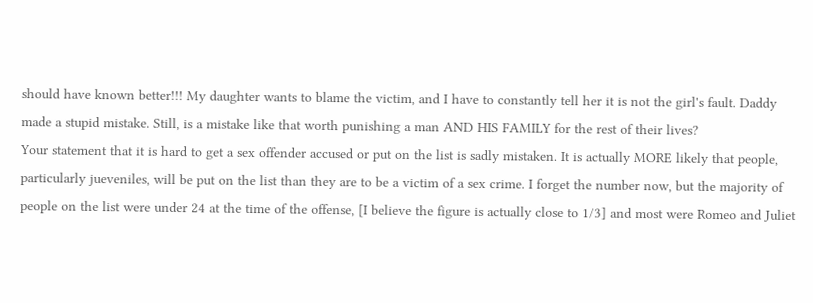should have known better!!! My daughter wants to blame the victim, and I have to constantly tell her it is not the girl's fault. Daddy made a stupid mistake. Still, is a mistake like that worth punishing a man AND HIS FAMILY for the rest of their lives?
Your statement that it is hard to get a sex offender accused or put on the list is sadly mistaken. It is actually MORE likely that people, particularly jueveniles, will be put on the list than they are to be a victim of a sex crime. I forget the number now, but the majority of people on the list were under 24 at the time of the offense, [I believe the figure is actually close to 1/3] and most were Romeo and Juliet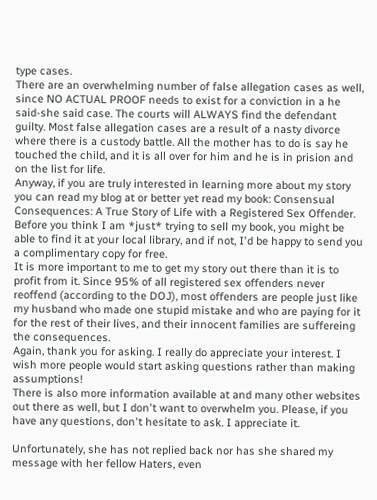type cases.
There are an overwhelming number of false allegation cases as well, since NO ACTUAL PROOF needs to exist for a conviction in a he said-she said case. The courts will ALWAYS find the defendant guilty. Most false allegation cases are a result of a nasty divorce where there is a custody battle. All the mother has to do is say he touched the child, and it is all over for him and he is in prision and on the list for life.
Anyway, if you are truly interested in learning more about my story you can read my blog at or better yet read my book: Consensual Consequences: A True Story of Life with a Registered Sex Offender. Before you think I am *just* trying to sell my book, you might be able to find it at your local library, and if not, I'd be happy to send you a complimentary copy for free.
It is more important to me to get my story out there than it is to profit from it. Since 95% of all registered sex offenders never reoffend (according to the DOJ), most offenders are people just like my husband who made one stupid mistake and who are paying for it for the rest of their lives, and their innocent families are suffereing the consequences.
Again, thank you for asking. I really do appreciate your interest. I wish more people would start asking questions rather than making assumptions!
There is also more information available at and many other websites out there as well, but I don't want to overwhelm you. Please, if you have any questions, don't hesitate to ask. I appreciate it.

Unfortunately, she has not replied back nor has she shared my message with her fellow Haters, even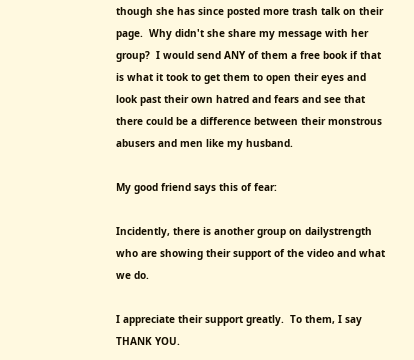though she has since posted more trash talk on their page.  Why didn't she share my message with her group?  I would send ANY of them a free book if that is what it took to get them to open their eyes and  look past their own hatred and fears and see that there could be a difference between their monstrous abusers and men like my husband.

My good friend says this of fear:

Incidently, there is another group on dailystrength who are showing their support of the video and what we do.

I appreciate their support greatly.  To them, I say THANK YOU.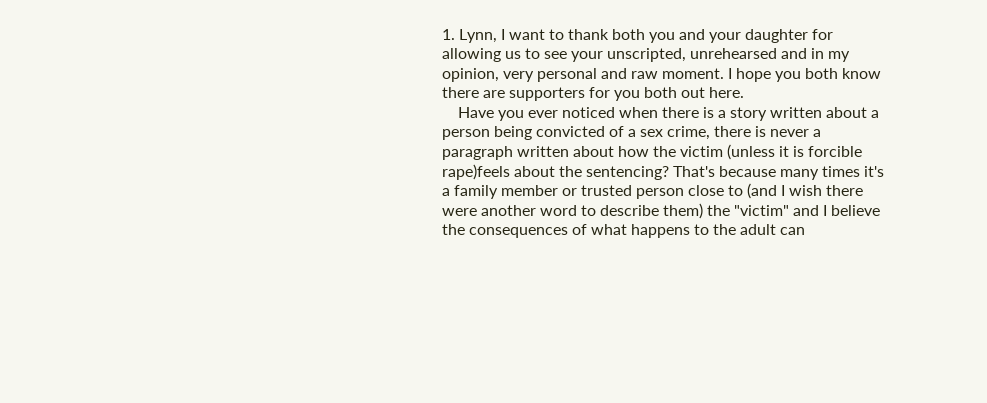1. Lynn, I want to thank both you and your daughter for allowing us to see your unscripted, unrehearsed and in my opinion, very personal and raw moment. I hope you both know there are supporters for you both out here.
    Have you ever noticed when there is a story written about a person being convicted of a sex crime, there is never a paragraph written about how the victim (unless it is forcible rape)feels about the sentencing? That's because many times it's a family member or trusted person close to (and I wish there were another word to describe them) the "victim" and I believe the consequences of what happens to the adult can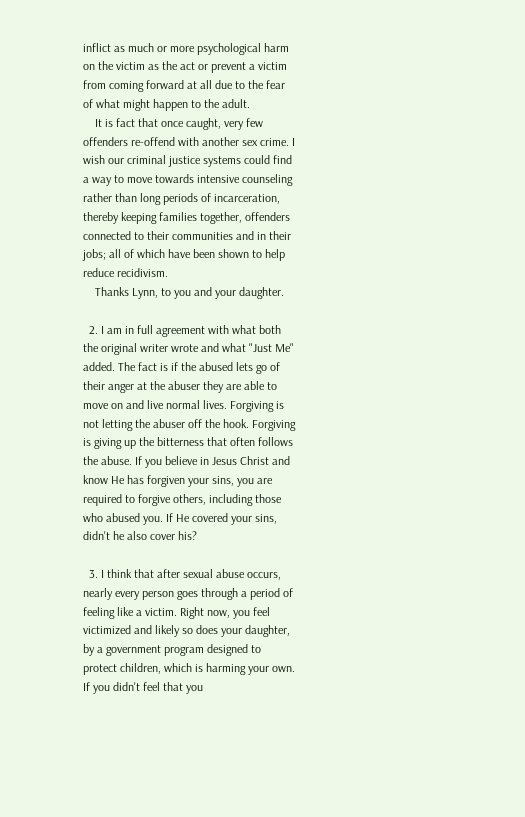inflict as much or more psychological harm on the victim as the act or prevent a victim from coming forward at all due to the fear of what might happen to the adult.
    It is fact that once caught, very few offenders re-offend with another sex crime. I wish our criminal justice systems could find a way to move towards intensive counseling rather than long periods of incarceration, thereby keeping families together, offenders connected to their communities and in their jobs; all of which have been shown to help reduce recidivism.
    Thanks Lynn, to you and your daughter.

  2. I am in full agreement with what both the original writer wrote and what "Just Me" added. The fact is if the abused lets go of their anger at the abuser they are able to move on and live normal lives. Forgiving is not letting the abuser off the hook. Forgiving is giving up the bitterness that often follows the abuse. If you believe in Jesus Christ and know He has forgiven your sins, you are required to forgive others, including those who abused you. If He covered your sins, didn't he also cover his?

  3. I think that after sexual abuse occurs, nearly every person goes through a period of feeling like a victim. Right now, you feel victimized and likely so does your daughter, by a government program designed to protect children, which is harming your own. If you didn't feel that you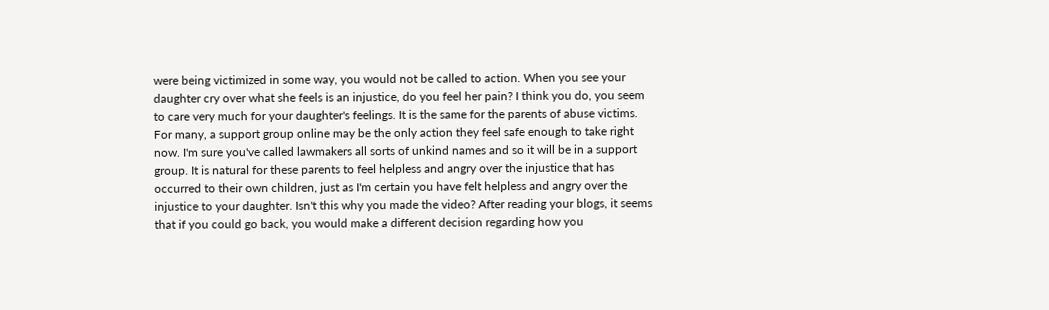were being victimized in some way, you would not be called to action. When you see your daughter cry over what she feels is an injustice, do you feel her pain? I think you do, you seem to care very much for your daughter's feelings. It is the same for the parents of abuse victims. For many, a support group online may be the only action they feel safe enough to take right now. I'm sure you've called lawmakers all sorts of unkind names and so it will be in a support group. It is natural for these parents to feel helpless and angry over the injustice that has occurred to their own children, just as I'm certain you have felt helpless and angry over the injustice to your daughter. Isn't this why you made the video? After reading your blogs, it seems that if you could go back, you would make a different decision regarding how you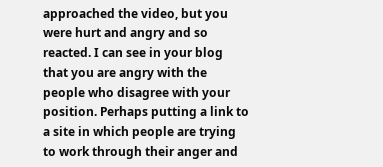approached the video, but you were hurt and angry and so reacted. I can see in your blog that you are angry with the people who disagree with your position. Perhaps putting a link to a site in which people are trying to work through their anger and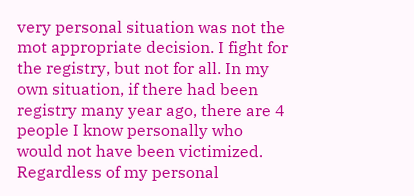very personal situation was not the mot appropriate decision. I fight for the registry, but not for all. In my own situation, if there had been registry many year ago, there are 4 people I know personally who would not have been victimized. Regardless of my personal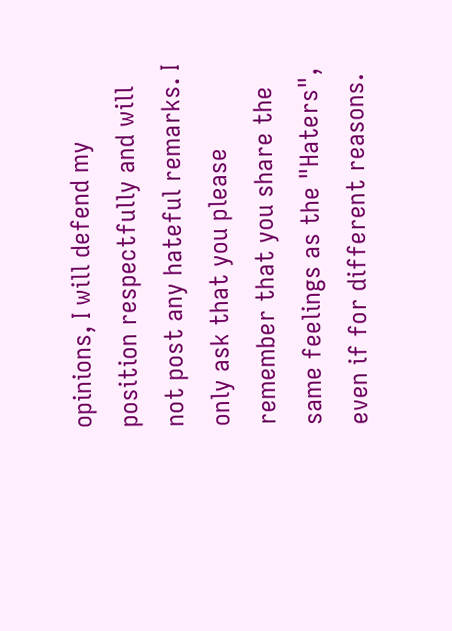opinions, I will defend my position respectfully and will not post any hateful remarks. I only ask that you please remember that you share the same feelings as the "Haters", even if for different reasons.